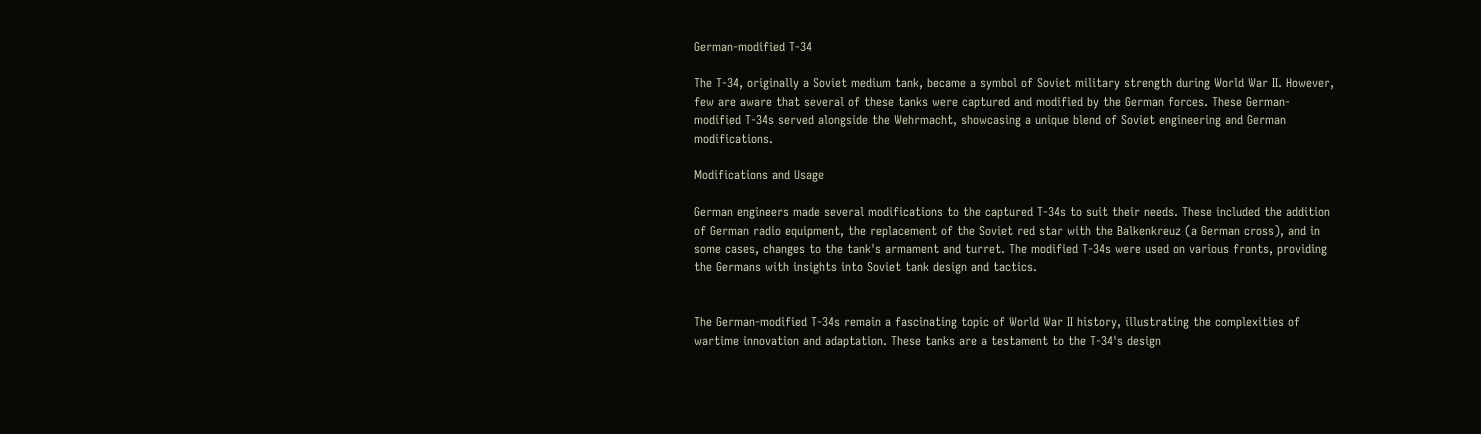German-modified T-34

The T-34, originally a Soviet medium tank, became a symbol of Soviet military strength during World War II. However, few are aware that several of these tanks were captured and modified by the German forces. These German-modified T-34s served alongside the Wehrmacht, showcasing a unique blend of Soviet engineering and German modifications.

Modifications and Usage

German engineers made several modifications to the captured T-34s to suit their needs. These included the addition of German radio equipment, the replacement of the Soviet red star with the Balkenkreuz (a German cross), and in some cases, changes to the tank's armament and turret. The modified T-34s were used on various fronts, providing the Germans with insights into Soviet tank design and tactics.


The German-modified T-34s remain a fascinating topic of World War II history, illustrating the complexities of wartime innovation and adaptation. These tanks are a testament to the T-34's design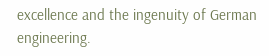excellence and the ingenuity of German engineering.